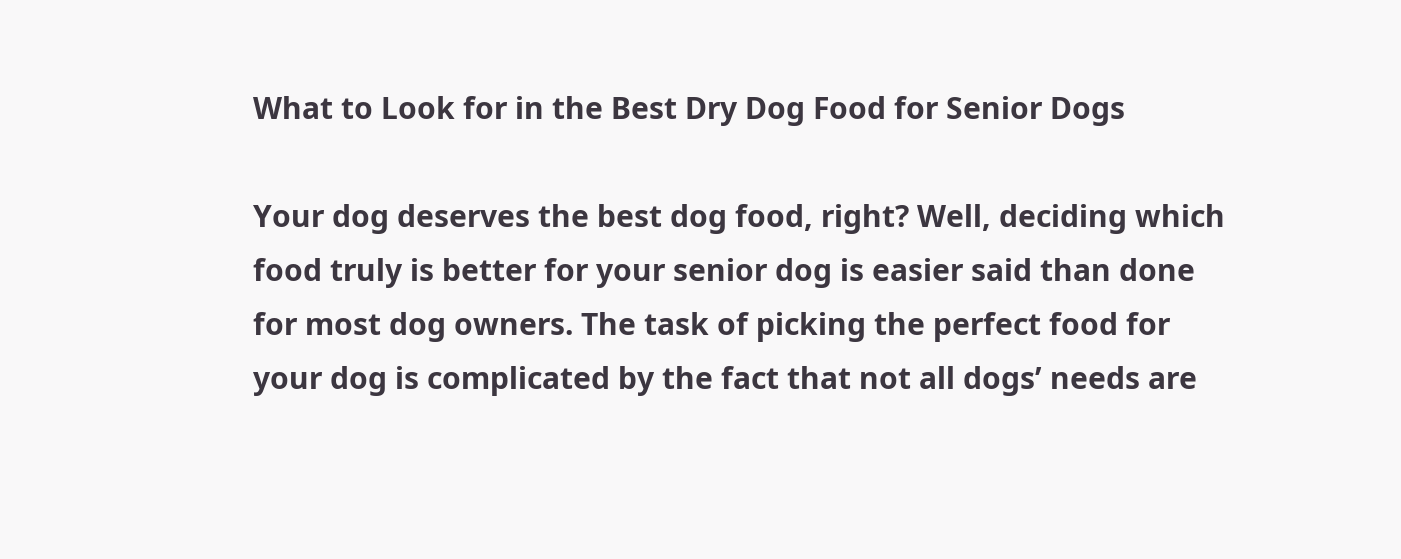What to Look for in the Best Dry Dog Food for Senior Dogs

Your dog deserves the best dog food, right? Well, deciding which food truly is better for your senior dog is easier said than done for most dog owners. The task of picking the perfect food for your dog is complicated by the fact that not all dogs’ needs are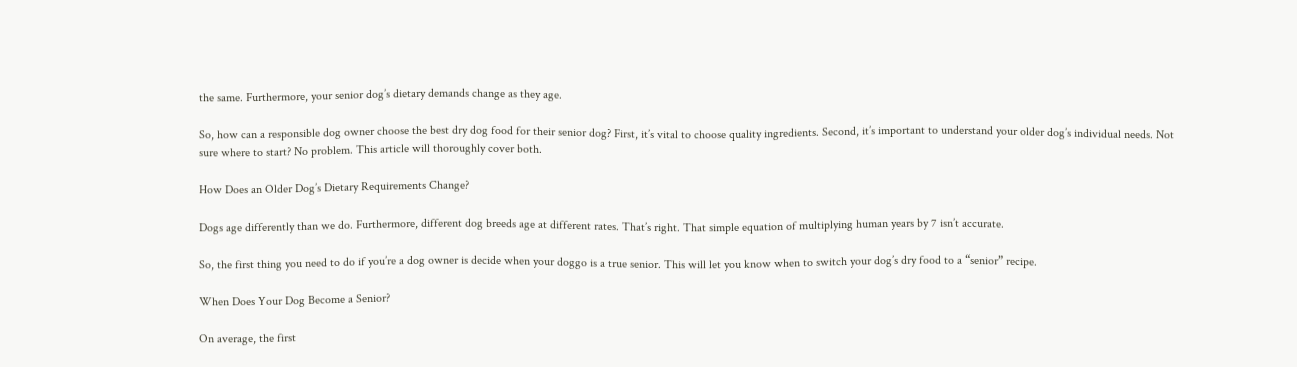the same. Furthermore, your senior dog’s dietary demands change as they age.

So, how can a responsible dog owner choose the best dry dog food for their senior dog? First, it’s vital to choose quality ingredients. Second, it’s important to understand your older dog’s individual needs. Not sure where to start? No problem. This article will thoroughly cover both.

How Does an Older Dog’s Dietary Requirements Change?

Dogs age differently than we do. Furthermore, different dog breeds age at different rates. That’s right. That simple equation of multiplying human years by 7 isn’t accurate.

So, the first thing you need to do if you’re a dog owner is decide when your doggo is a true senior. This will let you know when to switch your dog’s dry food to a “senior” recipe.

When Does Your Dog Become a Senior?

On average, the first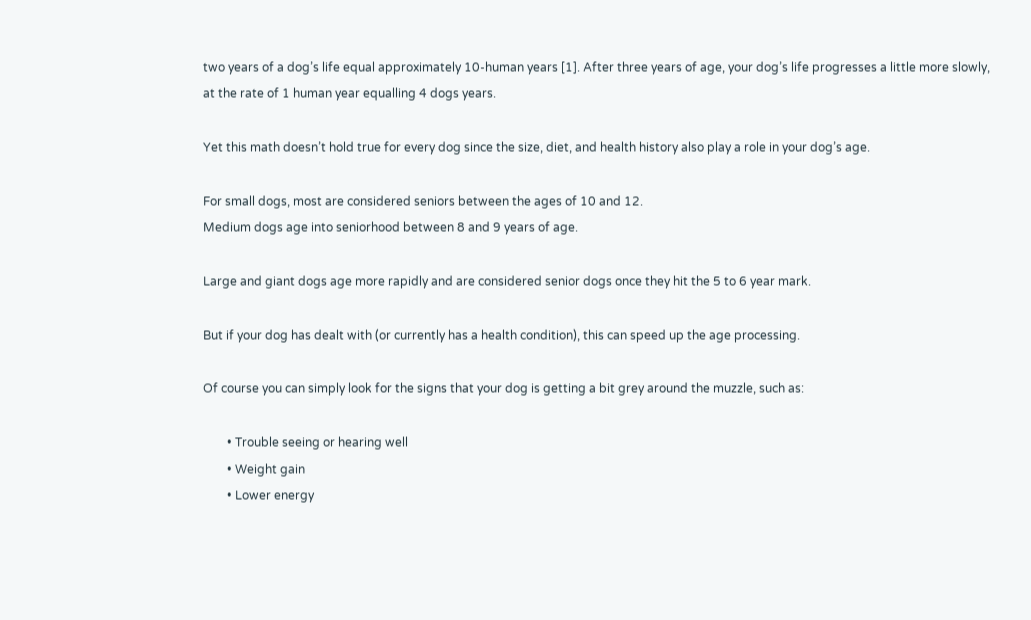two years of a dog’s life equal approximately 10-human years [1]. After three years of age, your dog’s life progresses a little more slowly, at the rate of 1 human year equalling 4 dogs years.

Yet this math doesn’t hold true for every dog since the size, diet, and health history also play a role in your dog’s age.

For small dogs, most are considered seniors between the ages of 10 and 12.
Medium dogs age into seniorhood between 8 and 9 years of age.

Large and giant dogs age more rapidly and are considered senior dogs once they hit the 5 to 6 year mark.

But if your dog has dealt with (or currently has a health condition), this can speed up the age processing.

Of course you can simply look for the signs that your dog is getting a bit grey around the muzzle, such as:

        • Trouble seeing or hearing well
        • Weight gain
        • Lower energy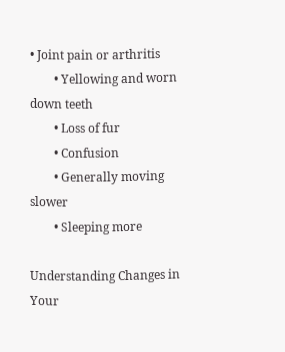• Joint pain or arthritis
        • Yellowing and worn down teeth
        • Loss of fur
        • Confusion
        • Generally moving slower
        • Sleeping more

Understanding Changes in Your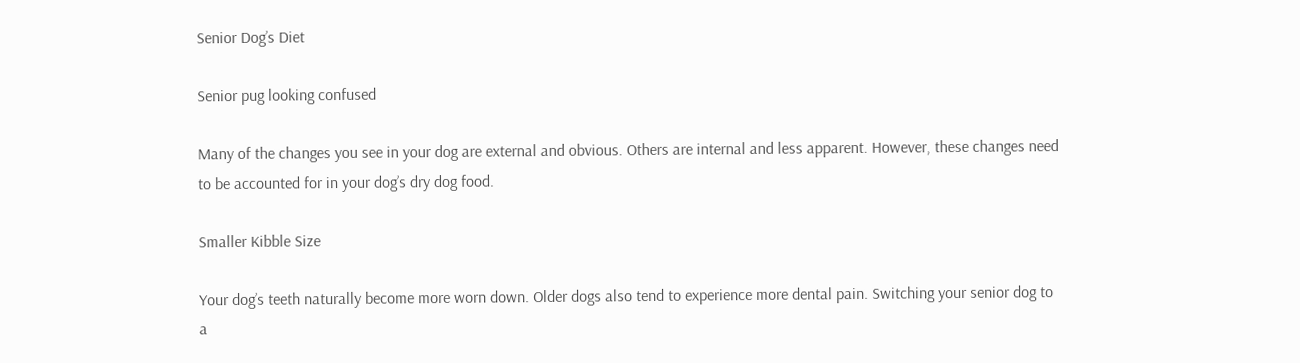Senior Dog’s Diet

Senior pug looking confused

Many of the changes you see in your dog are external and obvious. Others are internal and less apparent. However, these changes need to be accounted for in your dog’s dry dog food.

Smaller Kibble Size

Your dog’s teeth naturally become more worn down. Older dogs also tend to experience more dental pain. Switching your senior dog to a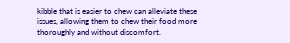kibble that is easier to chew can alleviate these issues, allowing them to chew their food more thoroughly and without discomfort.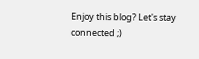Enjoy this blog? Let's stay connected ;)